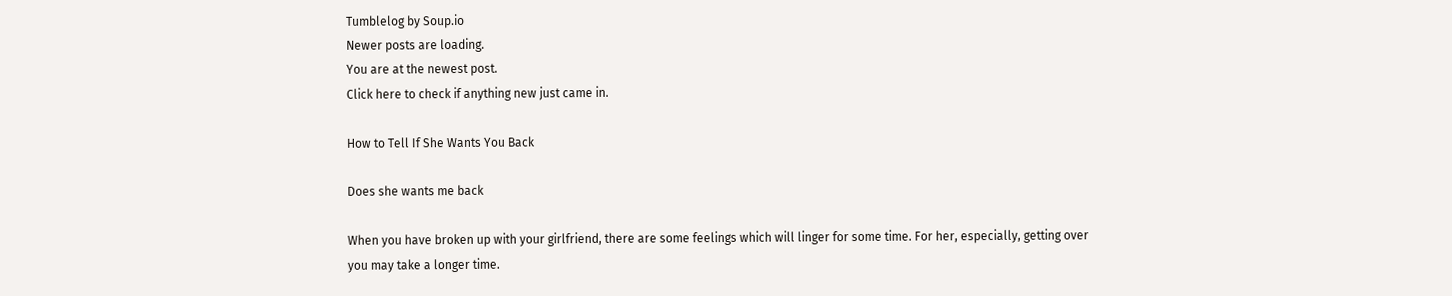Tumblelog by Soup.io
Newer posts are loading.
You are at the newest post.
Click here to check if anything new just came in.

How to Tell If She Wants You Back

Does she wants me back

When you have broken up with your girlfriend, there are some feelings which will linger for some time. For her, especially, getting over you may take a longer time.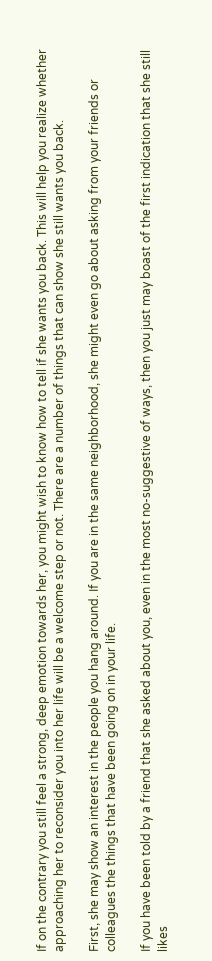If on the contrary you still feel a strong, deep emotion towards her, you might wish to know how to tell if she wants you back. This will help you realize whether approaching her to reconsider you into her life will be a welcome step or not. There are a number of things that can show she still wants you back.

First, she may show an interest in the people you hang around. If you are in the same neighborhood, she might even go about asking from your friends or colleagues the things that have been going on in your life.

If you have been told by a friend that she asked about you, even in the most no-suggestive of ways, then you just may boast of the first indication that she still likes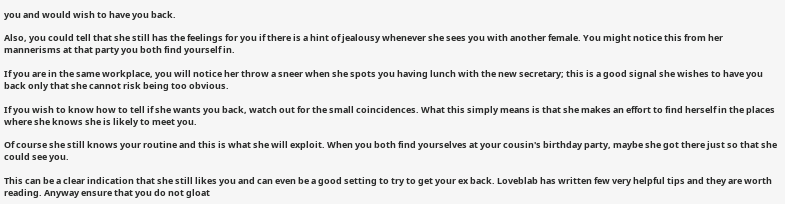you and would wish to have you back.

Also, you could tell that she still has the feelings for you if there is a hint of jealousy whenever she sees you with another female. You might notice this from her mannerisms at that party you both find yourself in.

If you are in the same workplace, you will notice her throw a sneer when she spots you having lunch with the new secretary; this is a good signal she wishes to have you back only that she cannot risk being too obvious.

If you wish to know how to tell if she wants you back, watch out for the small coincidences. What this simply means is that she makes an effort to find herself in the places where she knows she is likely to meet you.

Of course she still knows your routine and this is what she will exploit. When you both find yourselves at your cousin's birthday party, maybe she got there just so that she could see you.

This can be a clear indication that she still likes you and can even be a good setting to try to get your ex back. Loveblab has written few very helpful tips and they are worth reading. Anyway ensure that you do not gloat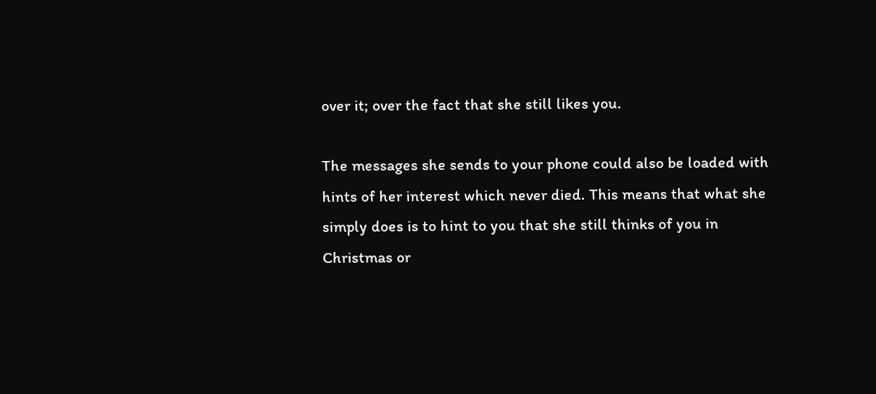over it; over the fact that she still likes you.

The messages she sends to your phone could also be loaded with hints of her interest which never died. This means that what she simply does is to hint to you that she still thinks of you in Christmas or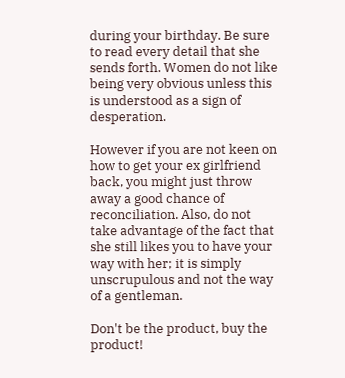during your birthday. Be sure to read every detail that she sends forth. Women do not like being very obvious unless this is understood as a sign of desperation.

However if you are not keen on how to get your ex girlfriend back, you might just throw away a good chance of reconciliation. Also, do not take advantage of the fact that she still likes you to have your way with her; it is simply unscrupulous and not the way of a gentleman.

Don't be the product, buy the product!